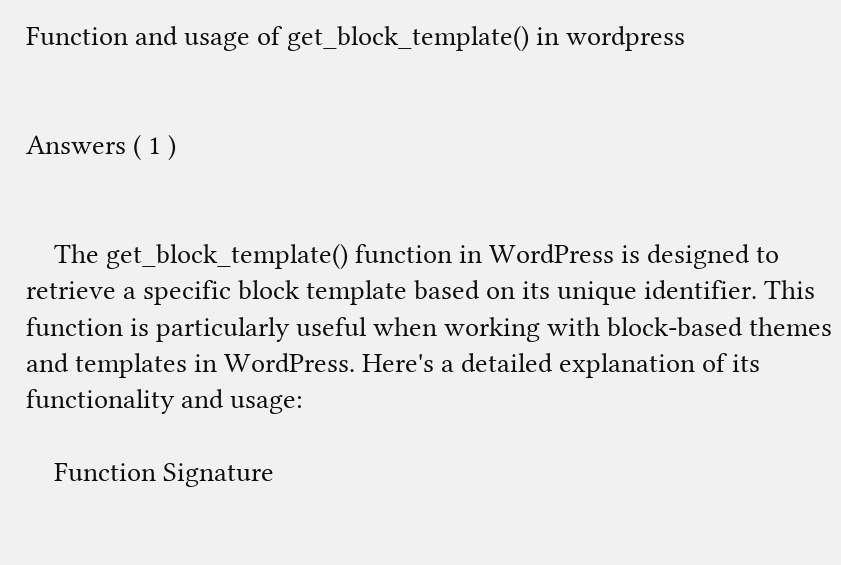Function and usage of get_block_template() in wordpress


Answers ( 1 )


    The get_block_template() function in WordPress is designed to retrieve a specific block template based on its unique identifier. This function is particularly useful when working with block-based themes and templates in WordPress. Here's a detailed explanation of its functionality and usage:

    Function Signature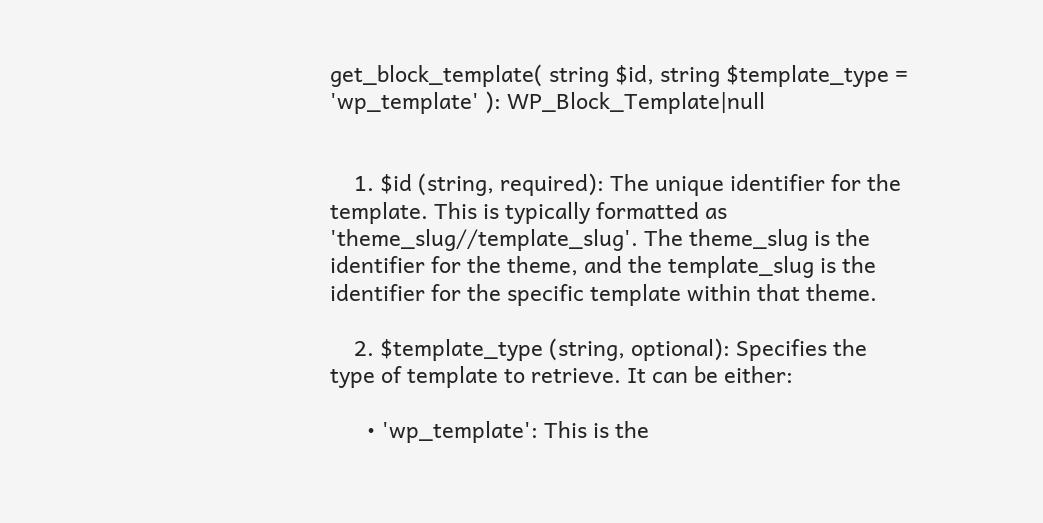get_block_template( string $id, string $template_type = 'wp_template' ): WP_Block_Template|null


    1. $id (string, required): The unique identifier for the template. This is typically formatted as 'theme_slug//template_slug'. The theme_slug is the identifier for the theme, and the template_slug is the identifier for the specific template within that theme.

    2. $template_type (string, optional): Specifies the type of template to retrieve. It can be either:

      • 'wp_template': This is the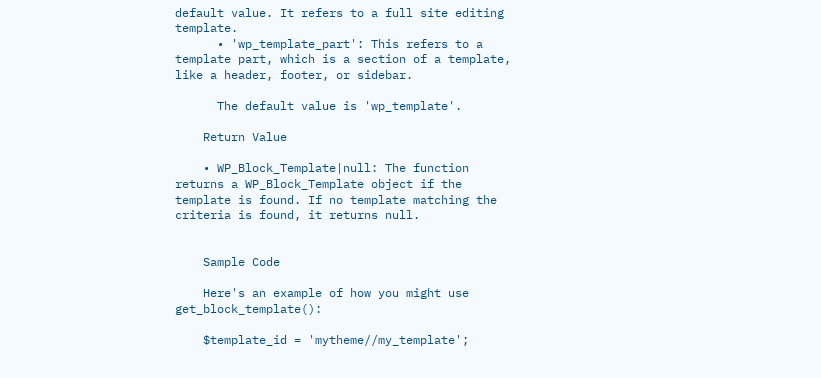default value. It refers to a full site editing template.
      • 'wp_template_part': This refers to a template part, which is a section of a template, like a header, footer, or sidebar.

      The default value is 'wp_template'.

    Return Value

    • WP_Block_Template|null: The function returns a WP_Block_Template object if the template is found. If no template matching the criteria is found, it returns null.


    Sample Code

    Here's an example of how you might use get_block_template():

    $template_id = 'mytheme//my_template';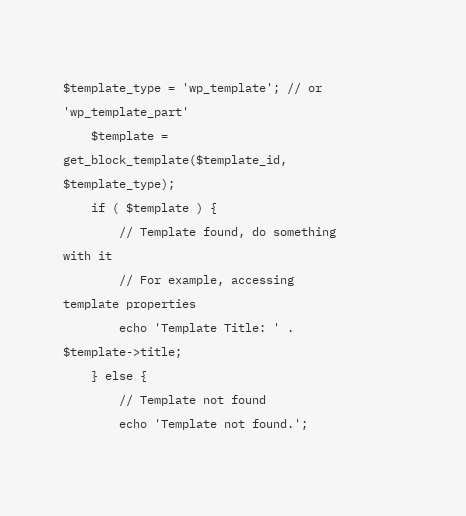$template_type = 'wp_template'; // or 'wp_template_part'
    $template = get_block_template($template_id, $template_type);
    if ( $template ) {
        // Template found, do something with it
        // For example, accessing template properties
        echo 'Template Title: ' . $template->title;
    } else {
        // Template not found
        echo 'Template not found.';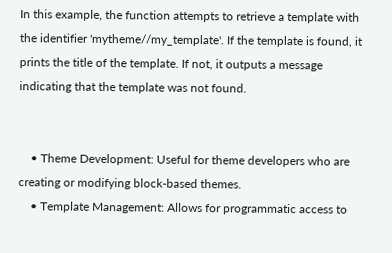In this example, the function attempts to retrieve a template with the identifier 'mytheme//my_template'. If the template is found, it prints the title of the template. If not, it outputs a message indicating that the template was not found.


    • Theme Development: Useful for theme developers who are creating or modifying block-based themes.
    • Template Management: Allows for programmatic access to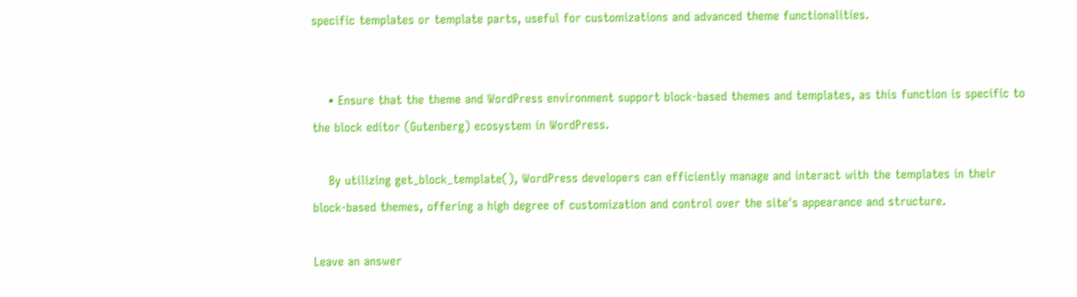specific templates or template parts, useful for customizations and advanced theme functionalities.


    • Ensure that the theme and WordPress environment support block-based themes and templates, as this function is specific to the block editor (Gutenberg) ecosystem in WordPress.

    By utilizing get_block_template(), WordPress developers can efficiently manage and interact with the templates in their block-based themes, offering a high degree of customization and control over the site's appearance and structure.

Leave an answer